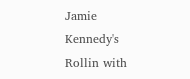Jamie Kennedy's Rollin with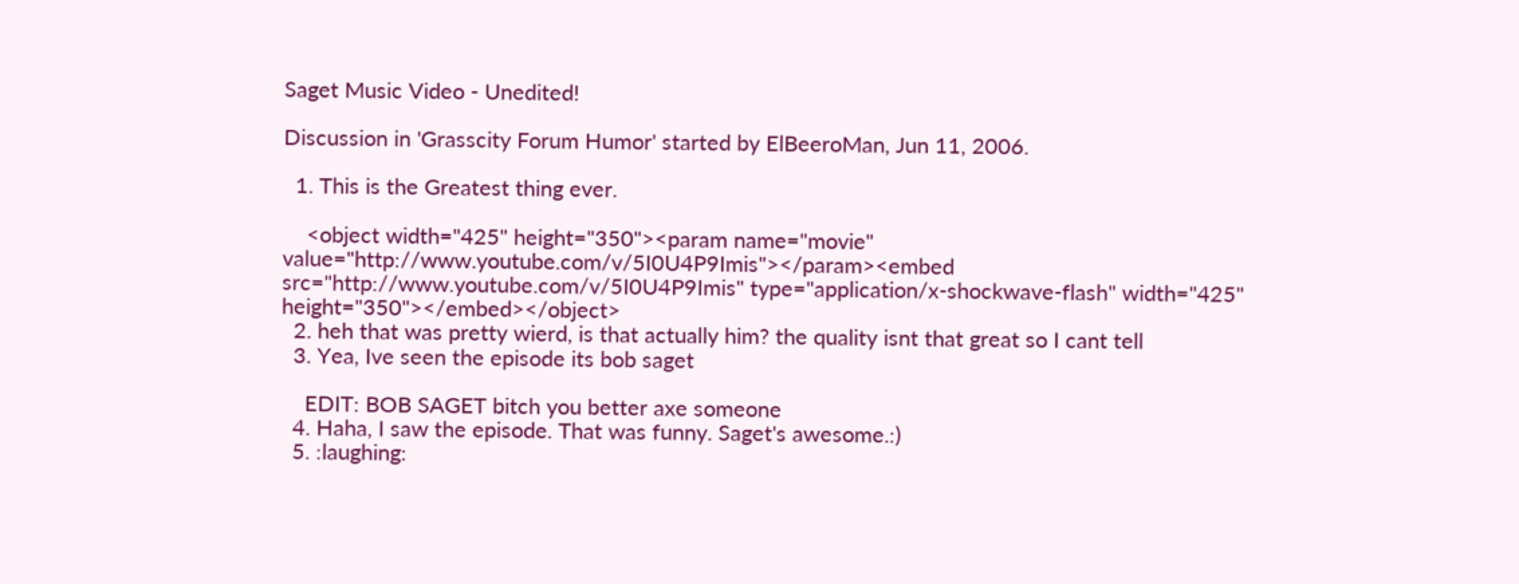Saget Music Video - Unedited!

Discussion in 'Grasscity Forum Humor' started by ElBeeroMan, Jun 11, 2006.

  1. This is the Greatest thing ever.

    <object width="425" height="350"><param name="movie" value="http://www.youtube.com/v/5I0U4P9Imis"></param><embed src="http://www.youtube.com/v/5I0U4P9Imis" type="application/x-shockwave-flash" width="425" height="350"></embed></object>
  2. heh that was pretty wierd, is that actually him? the quality isnt that great so I cant tell
  3. Yea, Ive seen the episode its bob saget

    EDIT: BOB SAGET bitch you better axe someone
  4. Haha, I saw the episode. That was funny. Saget's awesome.:)
  5. :laughing: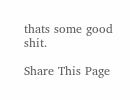thats some good shit.

Share This Page